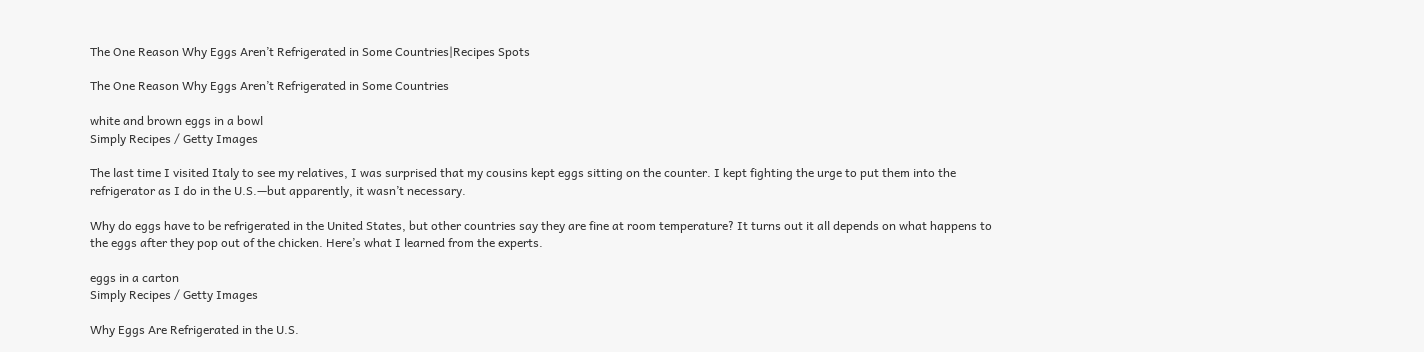The One Reason Why Eggs Aren’t Refrigerated in Some Countries|Recipes Spots

The One Reason Why Eggs Aren’t Refrigerated in Some Countries

white and brown eggs in a bowl
Simply Recipes / Getty Images

The last time I visited Italy to see my relatives, I was surprised that my cousins kept eggs sitting on the counter. I kept fighting the urge to put them into the refrigerator as I do in the U.S.—but apparently, it wasn’t necessary.

Why do eggs have to be refrigerated in the United States, but other countries say they are fine at room temperature? It turns out it all depends on what happens to the eggs after they pop out of the chicken. Here’s what I learned from the experts.

eggs in a carton
Simply Recipes / Getty Images

Why Eggs Are Refrigerated in the U.S.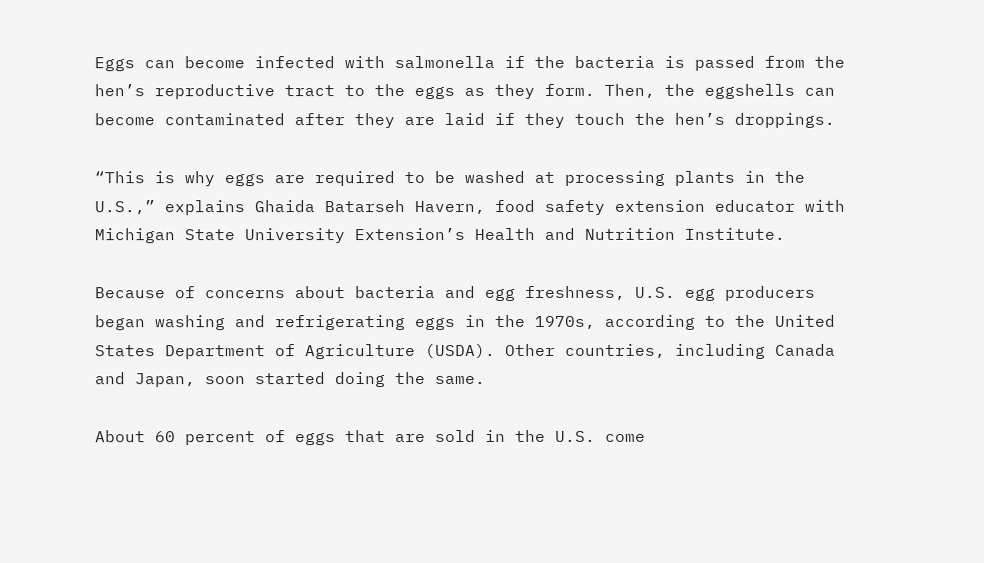Eggs can become infected with salmonella if the bacteria is passed from the hen’s reproductive tract to the eggs as they form. Then, the eggshells can become contaminated after they are laid if they touch the hen’s droppings.

“This is why eggs are required to be washed at processing plants in the U.S.,” explains Ghaida Batarseh Havern, food safety extension educator with Michigan State University Extension’s Health and Nutrition Institute.

Because of concerns about bacteria and egg freshness, U.S. egg producers began washing and refrigerating eggs in the 1970s, according to the United States Department of Agriculture (USDA). Other countries, including Canada and Japan, soon started doing the same.

About 60 percent of eggs that are sold in the U.S. come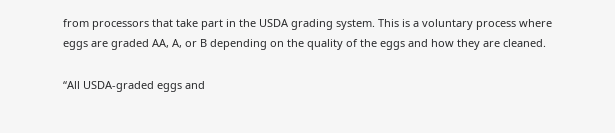from processors that take part in the USDA grading system. This is a voluntary process where eggs are graded AA, A, or B depending on the quality of the eggs and how they are cleaned.

“All USDA-graded eggs and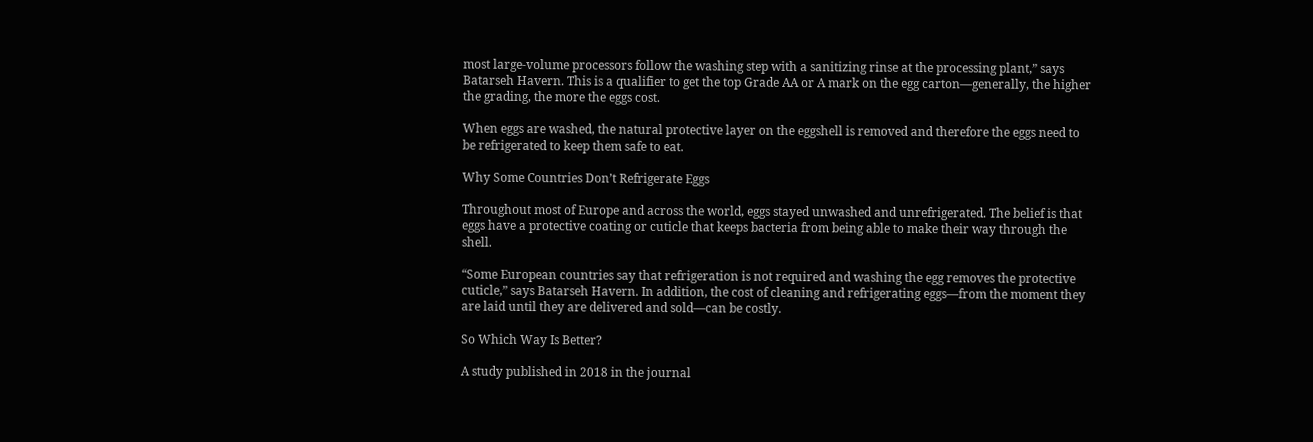most large-volume processors follow the washing step with a sanitizing rinse at the processing plant,” says Batarseh Havern. This is a qualifier to get the top Grade AA or A mark on the egg carton—generally, the higher the grading, the more the eggs cost.

When eggs are washed, the natural protective layer on the eggshell is removed and therefore the eggs need to be refrigerated to keep them safe to eat.

Why Some Countries Don’t Refrigerate Eggs

Throughout most of Europe and across the world, eggs stayed unwashed and unrefrigerated. The belief is that eggs have a protective coating or cuticle that keeps bacteria from being able to make their way through the shell.

“Some European countries say that refrigeration is not required and washing the egg removes the protective cuticle,” says Batarseh Havern. In addition, the cost of cleaning and refrigerating eggs—from the moment they are laid until they are delivered and sold—can be costly.

So Which Way Is Better?

A study published in 2018 in the journal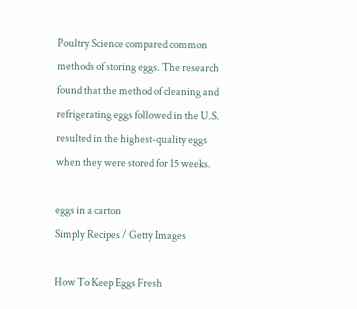Poultry Science compared common methods of storing eggs. The research found that the method of cleaning and refrigerating eggs followed in the U.S. resulted in the highest-quality eggs when they were stored for 15 weeks.

eggs in a carton
Simply Recipes / Getty Images

How To Keep Eggs Fresh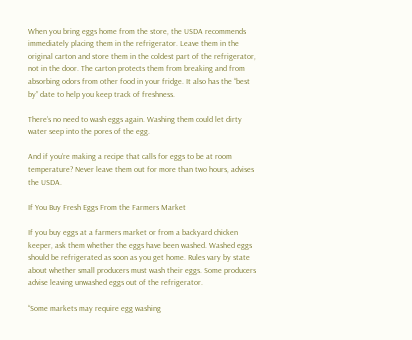When you bring eggs home from the store, the USDA recommends immediately placing them in the refrigerator. Leave them in the original carton and store them in the coldest part of the refrigerator, not in the door. The carton protects them from breaking and from absorbing odors from other food in your fridge. It also has the “best by” date to help you keep track of freshness.

There’s no need to wash eggs again. Washing them could let dirty water seep into the pores of the egg.

And if you’re making a recipe that calls for eggs to be at room temperature? Never leave them out for more than two hours, advises the USDA.

If You Buy Fresh Eggs From the Farmers Market

If you buy eggs at a farmers market or from a backyard chicken keeper, ask them whether the eggs have been washed. Washed eggs should be refrigerated as soon as you get home. Rules vary by state about whether small producers must wash their eggs. Some producers advise leaving unwashed eggs out of the refrigerator.

“Some markets may require egg washing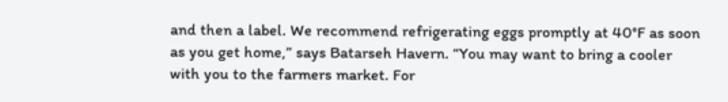and then a label. We recommend refrigerating eggs promptly at 40°F as soon as you get home,” says Batarseh Havern. “You may want to bring a cooler with you to the farmers market. For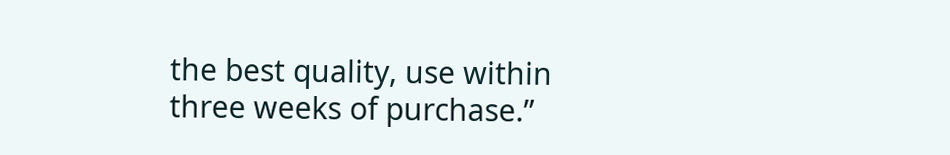the best quality, use within three weeks of purchase.”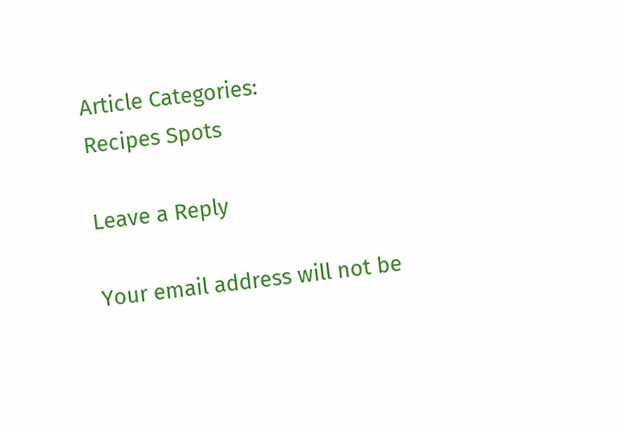Article Categories:
Recipes Spots

Leave a Reply

Your email address will not be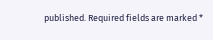published. Required fields are marked *